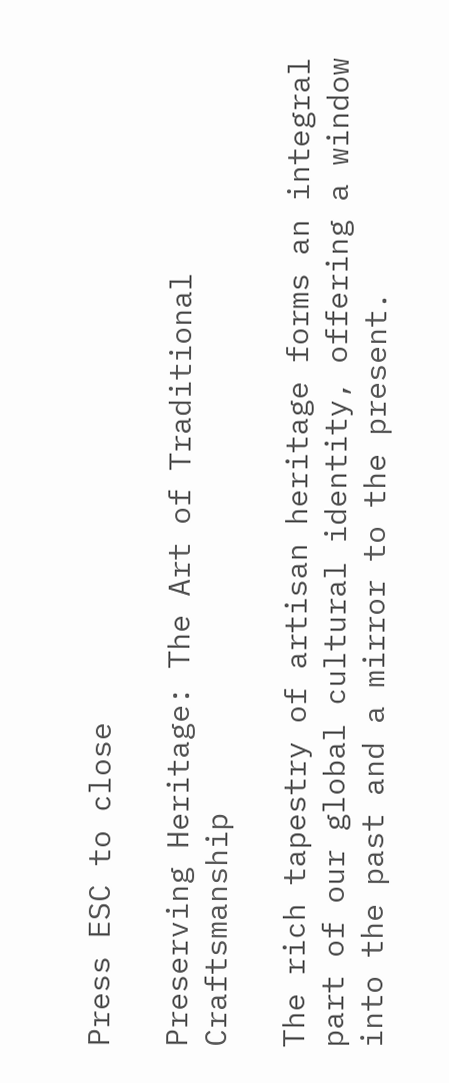Press ESC to close

Preserving Heritage: The Art of Traditional Craftsmanship

The rich tapestry of artisan heritage forms an integral part of our global cultural identity, offering a window into the past and a mirror to the present.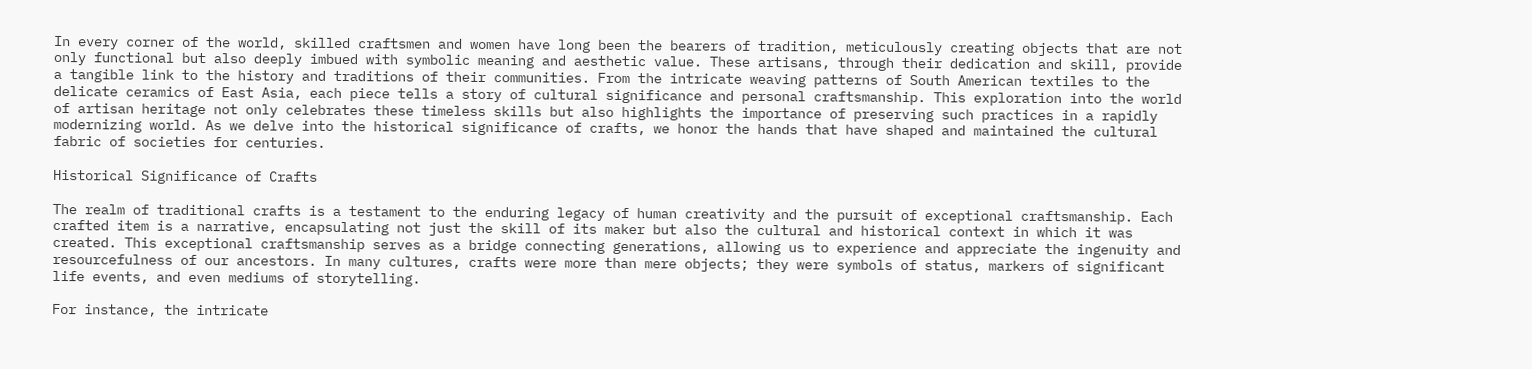In every corner of the world, skilled craftsmen and women have long been the bearers of tradition, meticulously creating objects that are not only functional but also deeply imbued with symbolic meaning and aesthetic value. These artisans, through their dedication and skill, provide a tangible link to the history and traditions of their communities. From the intricate weaving patterns of South American textiles to the delicate ceramics of East Asia, each piece tells a story of cultural significance and personal craftsmanship. This exploration into the world of artisan heritage not only celebrates these timeless skills but also highlights the importance of preserving such practices in a rapidly modernizing world. As we delve into the historical significance of crafts, we honor the hands that have shaped and maintained the cultural fabric of societies for centuries.

Historical Significance of Crafts

The realm of traditional crafts is a testament to the enduring legacy of human creativity and the pursuit of exceptional craftsmanship. Each crafted item is a narrative, encapsulating not just the skill of its maker but also the cultural and historical context in which it was created. This exceptional craftsmanship serves as a bridge connecting generations, allowing us to experience and appreciate the ingenuity and resourcefulness of our ancestors. In many cultures, crafts were more than mere objects; they were symbols of status, markers of significant life events, and even mediums of storytelling.

For instance, the intricate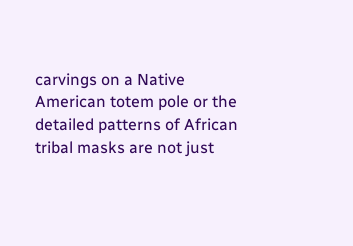carvings on a Native American totem pole or the detailed patterns of African tribal masks are not just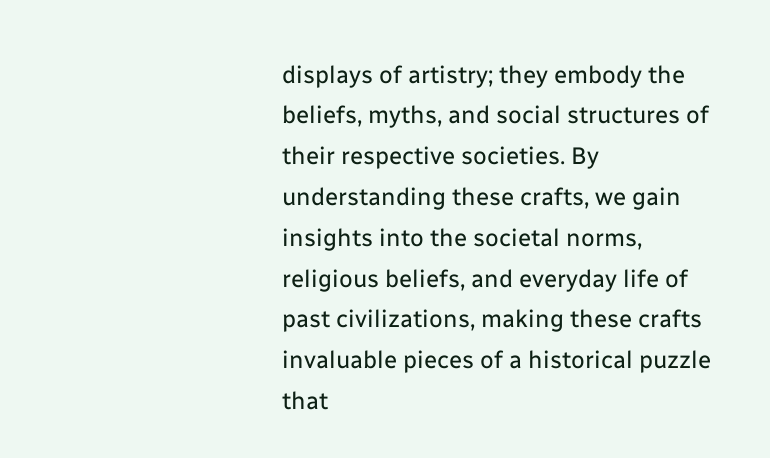displays of artistry; they embody the beliefs, myths, and social structures of their respective societies. By understanding these crafts, we gain insights into the societal norms, religious beliefs, and everyday life of past civilizations, making these crafts invaluable pieces of a historical puzzle that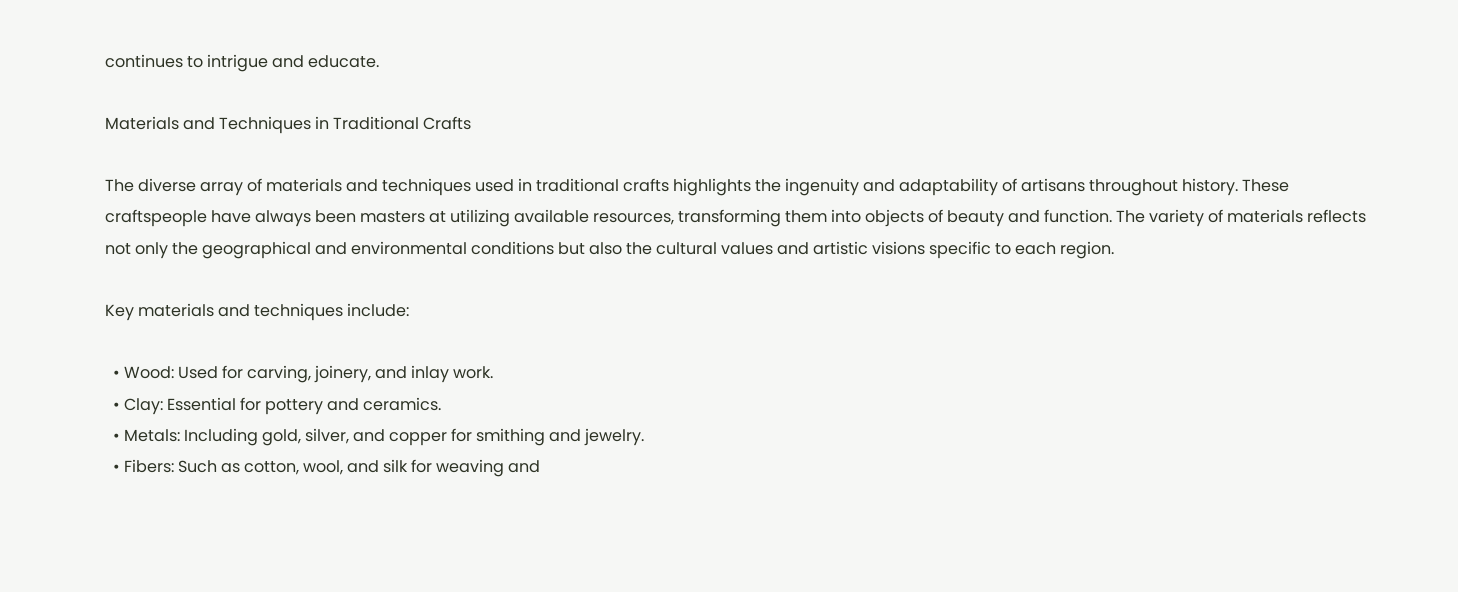continues to intrigue and educate.

Materials and Techniques in Traditional Crafts

The diverse array of materials and techniques used in traditional crafts highlights the ingenuity and adaptability of artisans throughout history. These craftspeople have always been masters at utilizing available resources, transforming them into objects of beauty and function. The variety of materials reflects not only the geographical and environmental conditions but also the cultural values and artistic visions specific to each region.

Key materials and techniques include:

  • Wood: Used for carving, joinery, and inlay work.
  • Clay: Essential for pottery and ceramics.
  • Metals: Including gold, silver, and copper for smithing and jewelry.
  • Fibers: Such as cotton, wool, and silk for weaving and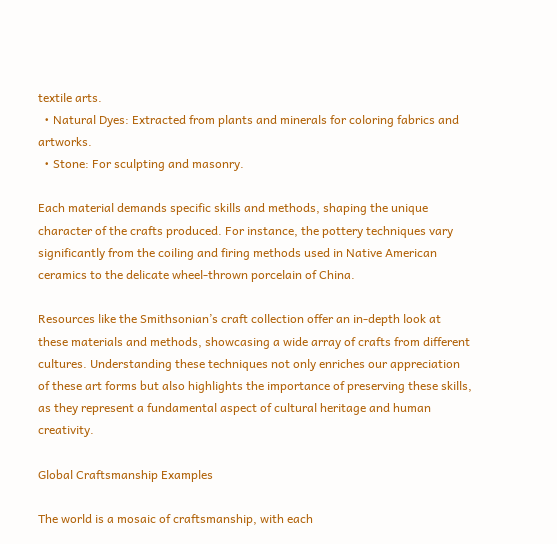textile arts.
  • Natural Dyes: Extracted from plants and minerals for coloring fabrics and artworks.
  • Stone: For sculpting and masonry.

Each material demands specific skills and methods, shaping the unique character of the crafts produced. For instance, the pottery techniques vary significantly from the coiling and firing methods used in Native American ceramics to the delicate wheel-thrown porcelain of China.

Resources like the Smithsonian’s craft collection offer an in-depth look at these materials and methods, showcasing a wide array of crafts from different cultures. Understanding these techniques not only enriches our appreciation of these art forms but also highlights the importance of preserving these skills, as they represent a fundamental aspect of cultural heritage and human creativity.

Global Craftsmanship Examples

The world is a mosaic of craftsmanship, with each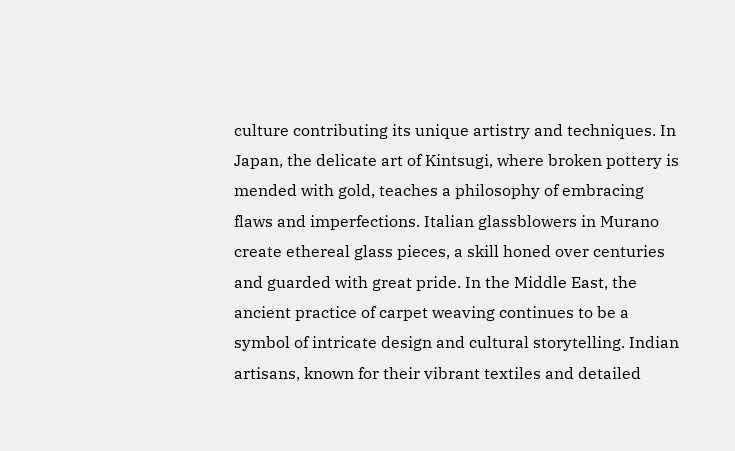culture contributing its unique artistry and techniques. In Japan, the delicate art of Kintsugi, where broken pottery is mended with gold, teaches a philosophy of embracing flaws and imperfections. Italian glassblowers in Murano create ethereal glass pieces, a skill honed over centuries and guarded with great pride. In the Middle East, the ancient practice of carpet weaving continues to be a symbol of intricate design and cultural storytelling. Indian artisans, known for their vibrant textiles and detailed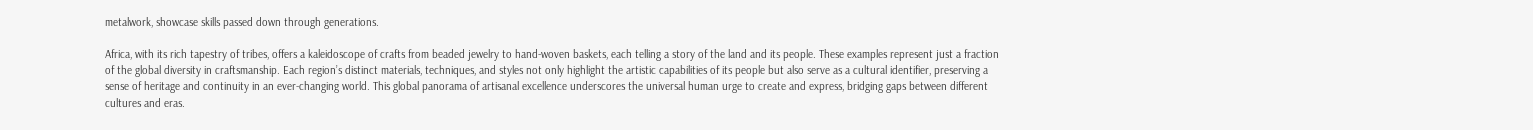metalwork, showcase skills passed down through generations.

Africa, with its rich tapestry of tribes, offers a kaleidoscope of crafts from beaded jewelry to hand-woven baskets, each telling a story of the land and its people. These examples represent just a fraction of the global diversity in craftsmanship. Each region’s distinct materials, techniques, and styles not only highlight the artistic capabilities of its people but also serve as a cultural identifier, preserving a sense of heritage and continuity in an ever-changing world. This global panorama of artisanal excellence underscores the universal human urge to create and express, bridging gaps between different cultures and eras.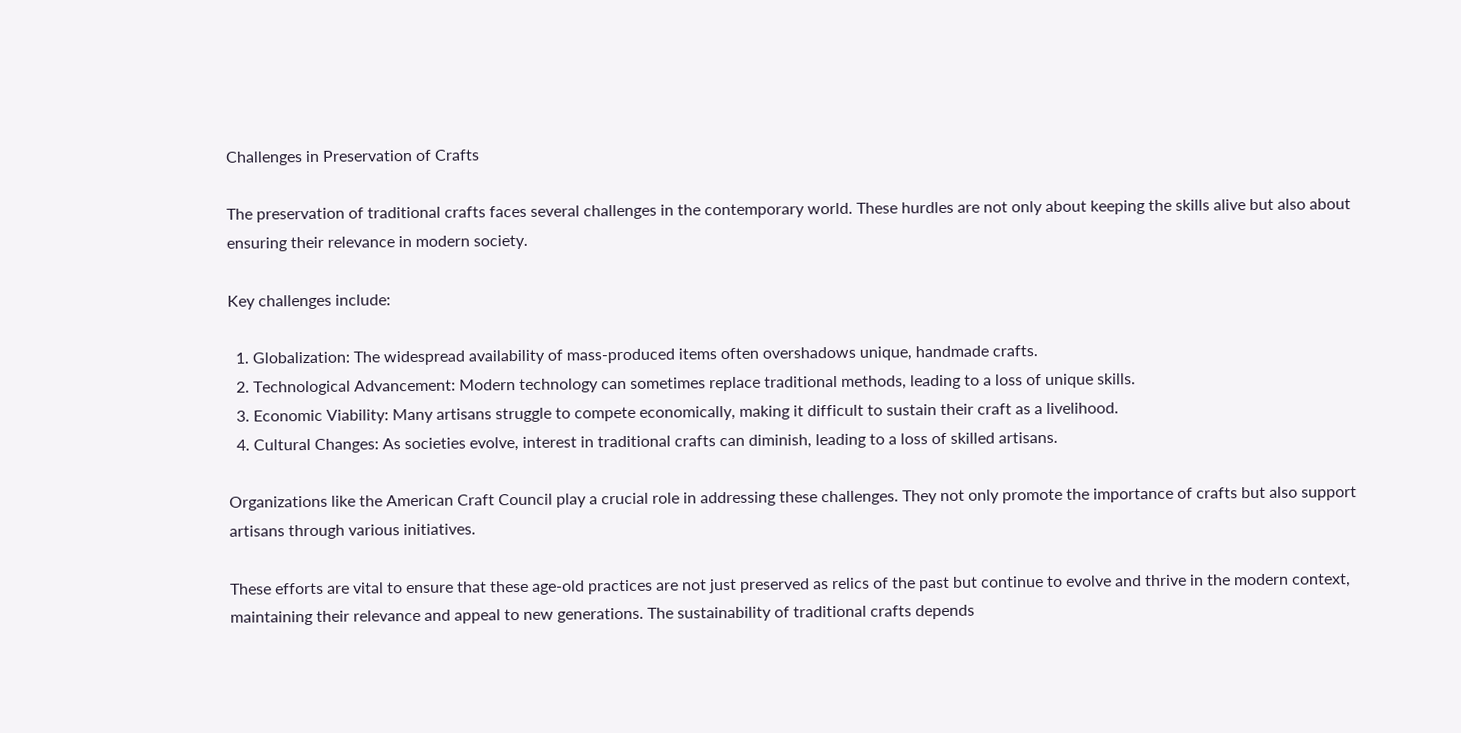Challenges in Preservation of Crafts

The preservation of traditional crafts faces several challenges in the contemporary world. These hurdles are not only about keeping the skills alive but also about ensuring their relevance in modern society.

Key challenges include:

  1. Globalization: The widespread availability of mass-produced items often overshadows unique, handmade crafts.
  2. Technological Advancement: Modern technology can sometimes replace traditional methods, leading to a loss of unique skills.
  3. Economic Viability: Many artisans struggle to compete economically, making it difficult to sustain their craft as a livelihood.
  4. Cultural Changes: As societies evolve, interest in traditional crafts can diminish, leading to a loss of skilled artisans.

Organizations like the American Craft Council play a crucial role in addressing these challenges. They not only promote the importance of crafts but also support artisans through various initiatives.

These efforts are vital to ensure that these age-old practices are not just preserved as relics of the past but continue to evolve and thrive in the modern context, maintaining their relevance and appeal to new generations. The sustainability of traditional crafts depends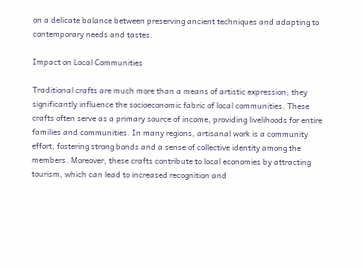on a delicate balance between preserving ancient techniques and adapting to contemporary needs and tastes.

Impact on Local Communities

Traditional crafts are much more than a means of artistic expression; they significantly influence the socioeconomic fabric of local communities. These crafts often serve as a primary source of income, providing livelihoods for entire families and communities. In many regions, artisanal work is a community effort, fostering strong bonds and a sense of collective identity among the members. Moreover, these crafts contribute to local economies by attracting tourism, which can lead to increased recognition and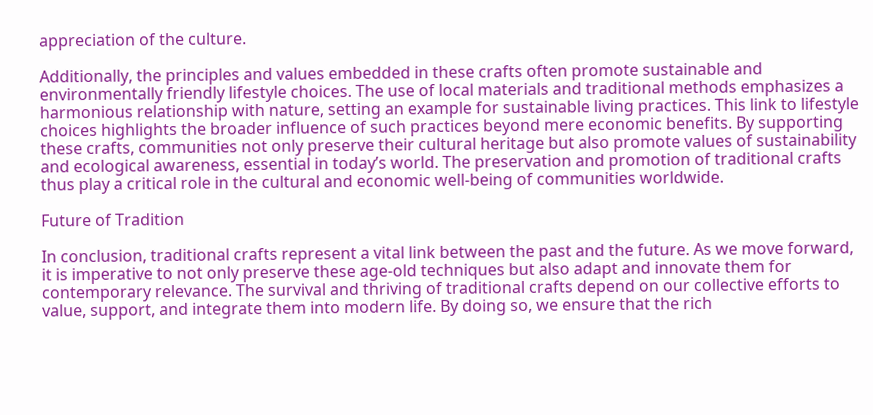appreciation of the culture.

Additionally, the principles and values embedded in these crafts often promote sustainable and environmentally friendly lifestyle choices. The use of local materials and traditional methods emphasizes a harmonious relationship with nature, setting an example for sustainable living practices. This link to lifestyle choices highlights the broader influence of such practices beyond mere economic benefits. By supporting these crafts, communities not only preserve their cultural heritage but also promote values of sustainability and ecological awareness, essential in today’s world. The preservation and promotion of traditional crafts thus play a critical role in the cultural and economic well-being of communities worldwide.

Future of Tradition

In conclusion, traditional crafts represent a vital link between the past and the future. As we move forward, it is imperative to not only preserve these age-old techniques but also adapt and innovate them for contemporary relevance. The survival and thriving of traditional crafts depend on our collective efforts to value, support, and integrate them into modern life. By doing so, we ensure that the rich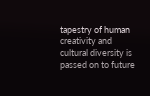tapestry of human creativity and cultural diversity is passed on to future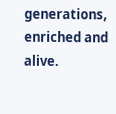generations, enriched and alive.